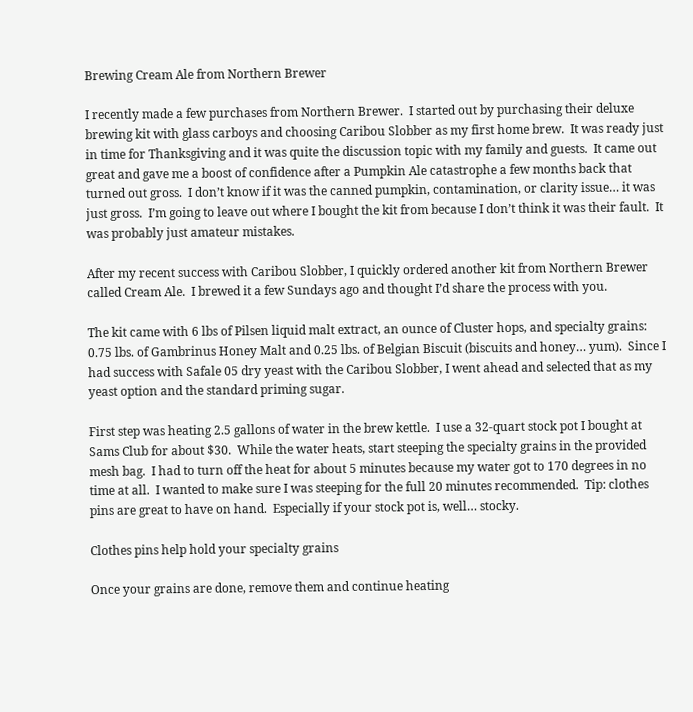Brewing Cream Ale from Northern Brewer

I recently made a few purchases from Northern Brewer.  I started out by purchasing their deluxe brewing kit with glass carboys and choosing Caribou Slobber as my first home brew.  It was ready just in time for Thanksgiving and it was quite the discussion topic with my family and guests.  It came out great and gave me a boost of confidence after a Pumpkin Ale catastrophe a few months back that turned out gross.  I don’t know if it was the canned pumpkin, contamination, or clarity issue… it was just gross.  I’m going to leave out where I bought the kit from because I don’t think it was their fault.  It was probably just amateur mistakes.

After my recent success with Caribou Slobber, I quickly ordered another kit from Northern Brewer called Cream Ale.  I brewed it a few Sundays ago and thought I’d share the process with you.

The kit came with 6 lbs of Pilsen liquid malt extract, an ounce of Cluster hops, and specialty grains: 0.75 lbs. of Gambrinus Honey Malt and 0.25 lbs. of Belgian Biscuit (biscuits and honey… yum).  Since I had success with Safale 05 dry yeast with the Caribou Slobber, I went ahead and selected that as my yeast option and the standard priming sugar.

First step was heating 2.5 gallons of water in the brew kettle.  I use a 32-quart stock pot I bought at Sams Club for about $30.  While the water heats, start steeping the specialty grains in the provided mesh bag.  I had to turn off the heat for about 5 minutes because my water got to 170 degrees in no time at all.  I wanted to make sure I was steeping for the full 20 minutes recommended.  Tip: clothes pins are great to have on hand.  Especially if your stock pot is, well… stocky.

Clothes pins help hold your specialty grains

Once your grains are done, remove them and continue heating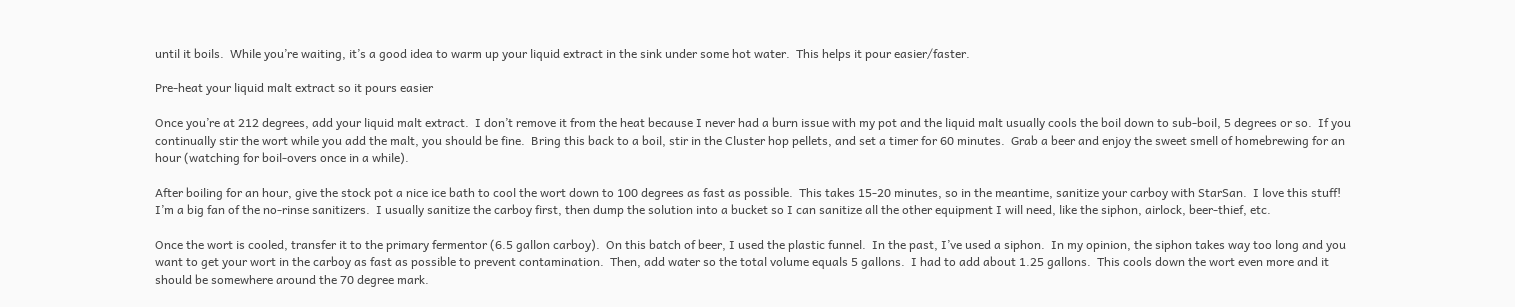until it boils.  While you’re waiting, it’s a good idea to warm up your liquid extract in the sink under some hot water.  This helps it pour easier/faster.

Pre-heat your liquid malt extract so it pours easier

Once you’re at 212 degrees, add your liquid malt extract.  I don’t remove it from the heat because I never had a burn issue with my pot and the liquid malt usually cools the boil down to sub-boil, 5 degrees or so.  If you continually stir the wort while you add the malt, you should be fine.  Bring this back to a boil, stir in the Cluster hop pellets, and set a timer for 60 minutes.  Grab a beer and enjoy the sweet smell of homebrewing for an hour (watching for boil-overs once in a while).

After boiling for an hour, give the stock pot a nice ice bath to cool the wort down to 100 degrees as fast as possible.  This takes 15-20 minutes, so in the meantime, sanitize your carboy with StarSan.  I love this stuff!  I’m a big fan of the no-rinse sanitizers.  I usually sanitize the carboy first, then dump the solution into a bucket so I can sanitize all the other equipment I will need, like the siphon, airlock, beer-thief, etc.

Once the wort is cooled, transfer it to the primary fermentor (6.5 gallon carboy).  On this batch of beer, I used the plastic funnel.  In the past, I’ve used a siphon.  In my opinion, the siphon takes way too long and you want to get your wort in the carboy as fast as possible to prevent contamination.  Then, add water so the total volume equals 5 gallons.  I had to add about 1.25 gallons.  This cools down the wort even more and it should be somewhere around the 70 degree mark.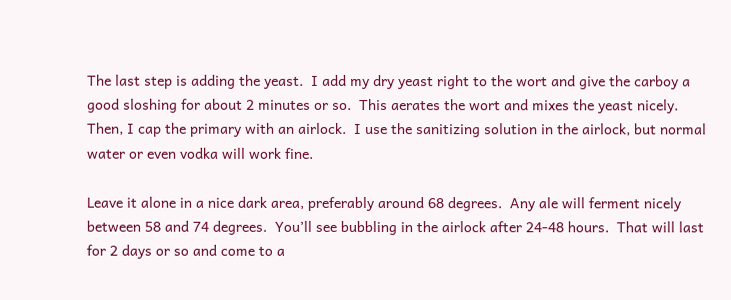The last step is adding the yeast.  I add my dry yeast right to the wort and give the carboy a good sloshing for about 2 minutes or so.  This aerates the wort and mixes the yeast nicely.  Then, I cap the primary with an airlock.  I use the sanitizing solution in the airlock, but normal water or even vodka will work fine.

Leave it alone in a nice dark area, preferably around 68 degrees.  Any ale will ferment nicely between 58 and 74 degrees.  You’ll see bubbling in the airlock after 24-48 hours.  That will last for 2 days or so and come to a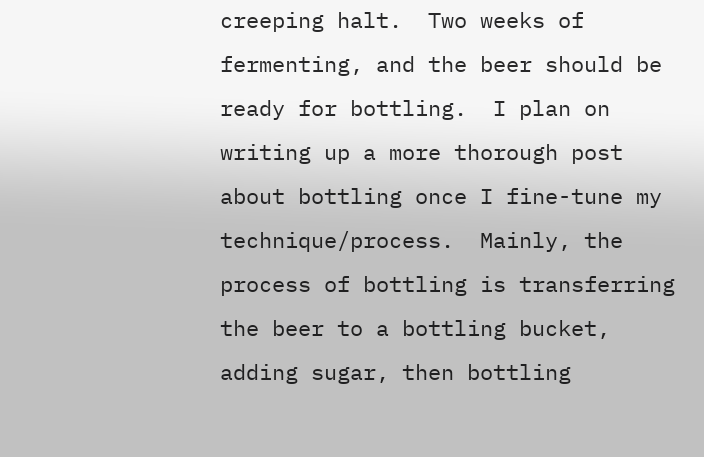creeping halt.  Two weeks of fermenting, and the beer should be ready for bottling.  I plan on writing up a more thorough post about bottling once I fine-tune my technique/process.  Mainly, the process of bottling is transferring the beer to a bottling bucket, adding sugar, then bottling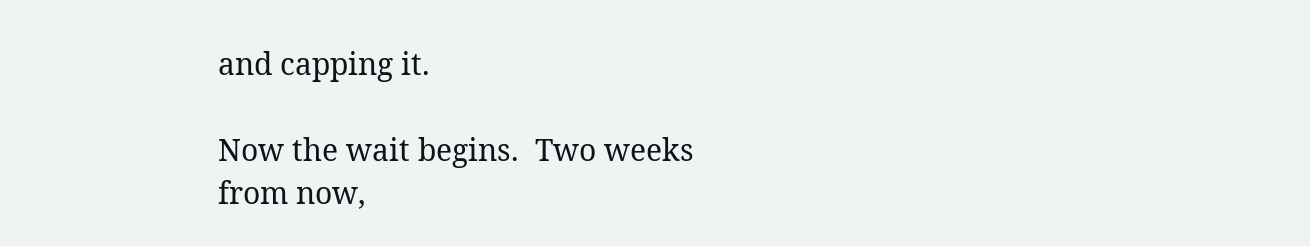and capping it.

Now the wait begins.  Two weeks from now,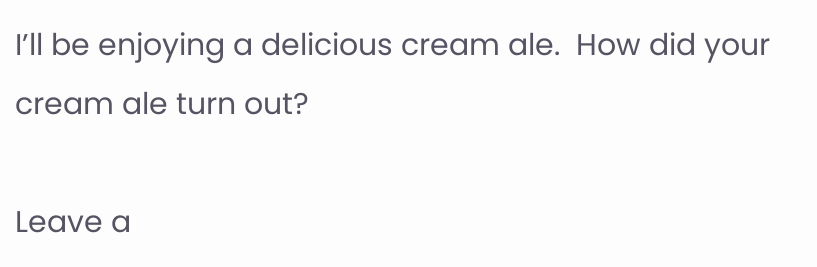I’ll be enjoying a delicious cream ale.  How did your cream ale turn out?

Leave a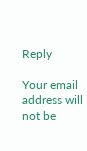Reply

Your email address will not be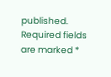published. Required fields are marked *